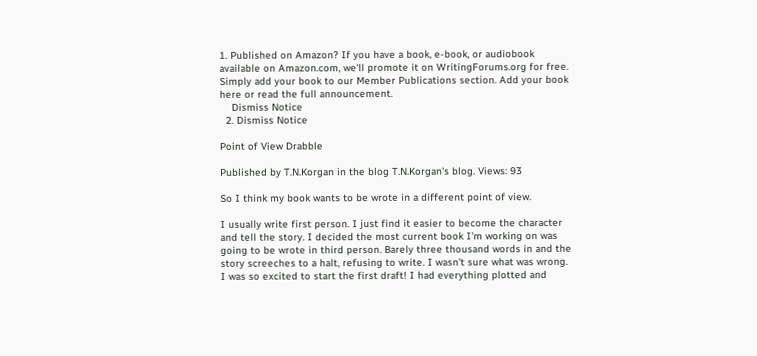1. Published on Amazon? If you have a book, e-book, or audiobook available on Amazon.com, we'll promote it on WritingForums.org for free. Simply add your book to our Member Publications section. Add your book here or read the full announcement.
    Dismiss Notice
  2. Dismiss Notice

Point of View Drabble

Published by T.N.Korgan in the blog T.N.Korgan's blog. Views: 93

So I think my book wants to be wrote in a different point of view.

I usually write first person. I just find it easier to become the character and tell the story. I decided the most current book I'm working on was going to be wrote in third person. Barely three thousand words in and the story screeches to a halt, refusing to write. I wasn't sure what was wrong. I was so excited to start the first draft! I had everything plotted and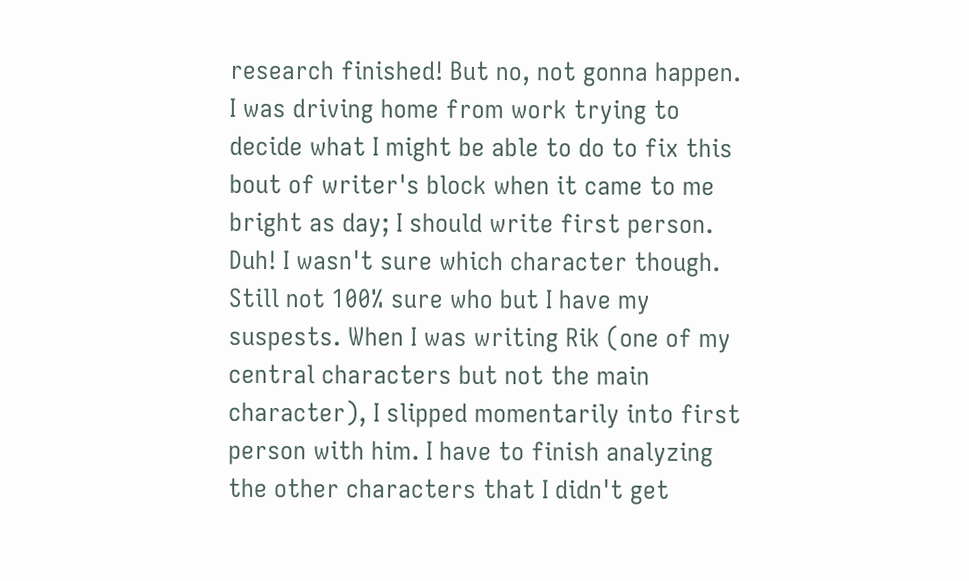research finished! But no, not gonna happen. I was driving home from work trying to decide what I might be able to do to fix this bout of writer's block when it came to me bright as day; I should write first person. Duh! I wasn't sure which character though. Still not 100% sure who but I have my suspests. When I was writing Rik (one of my central characters but not the main character), I slipped momentarily into first person with him. I have to finish analyzing the other characters that I didn't get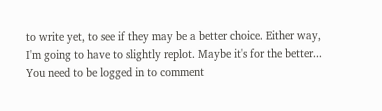to write yet, to see if they may be a better choice. Either way, I'm going to have to slightly replot. Maybe it's for the better...
You need to be logged in to comment